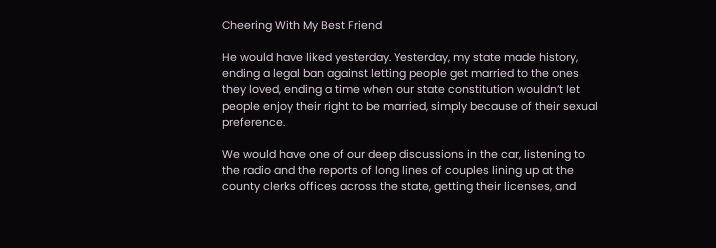Cheering With My Best Friend

He would have liked yesterday. Yesterday, my state made history, ending a legal ban against letting people get married to the ones they loved, ending a time when our state constitution wouldn’t let people enjoy their right to be married, simply because of their sexual preference.

We would have one of our deep discussions in the car, listening to the radio and the reports of long lines of couples lining up at the county clerks offices across the state, getting their licenses, and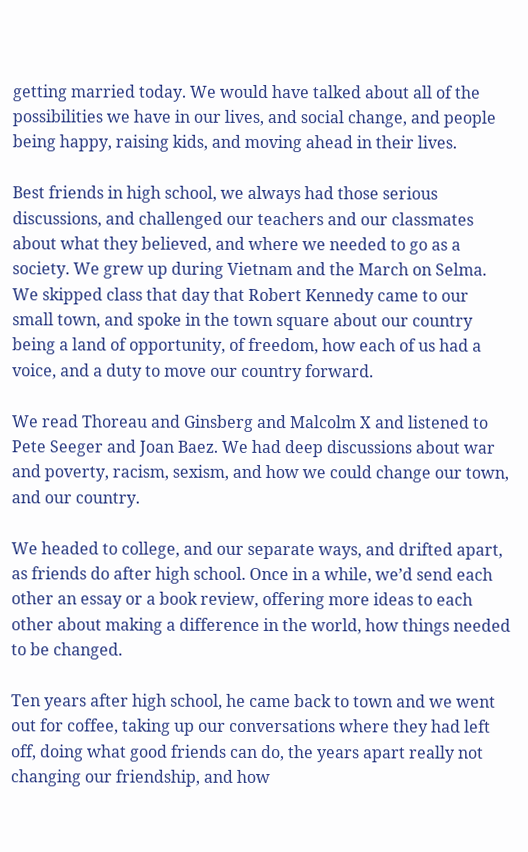getting married today. We would have talked about all of the possibilities we have in our lives, and social change, and people being happy, raising kids, and moving ahead in their lives.

Best friends in high school, we always had those serious discussions, and challenged our teachers and our classmates about what they believed, and where we needed to go as a society. We grew up during Vietnam and the March on Selma. We skipped class that day that Robert Kennedy came to our small town, and spoke in the town square about our country being a land of opportunity, of freedom, how each of us had a voice, and a duty to move our country forward.

We read Thoreau and Ginsberg and Malcolm X and listened to Pete Seeger and Joan Baez. We had deep discussions about war and poverty, racism, sexism, and how we could change our town, and our country.

We headed to college, and our separate ways, and drifted apart, as friends do after high school. Once in a while, we’d send each other an essay or a book review, offering more ideas to each other about making a difference in the world, how things needed to be changed.

Ten years after high school, he came back to town and we went out for coffee, taking up our conversations where they had left off, doing what good friends can do, the years apart really not changing our friendship, and how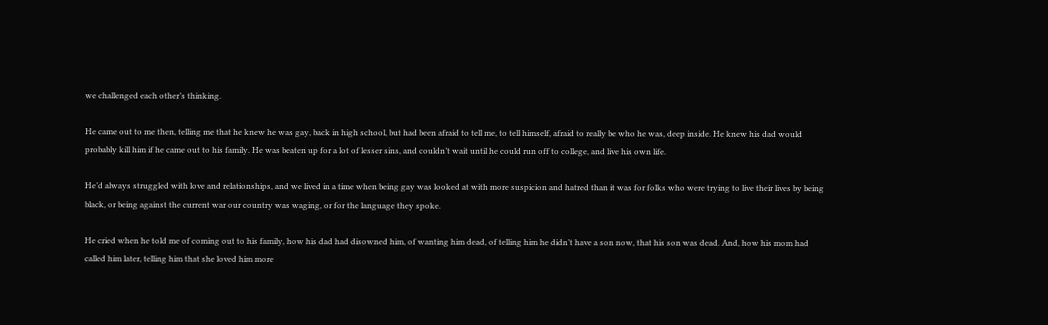we challenged each other’s thinking.

He came out to me then, telling me that he knew he was gay, back in high school, but had been afraid to tell me, to tell himself, afraid to really be who he was, deep inside. He knew his dad would probably kill him if he came out to his family. He was beaten up for a lot of lesser sins, and couldn’t wait until he could run off to college, and live his own life.

He’d always struggled with love and relationships, and we lived in a time when being gay was looked at with more suspicion and hatred than it was for folks who were trying to live their lives by being black, or being against the current war our country was waging, or for the language they spoke.

He cried when he told me of coming out to his family, how his dad had disowned him, of wanting him dead, of telling him he didn’t have a son now, that his son was dead. And, how his mom had called him later, telling him that she loved him more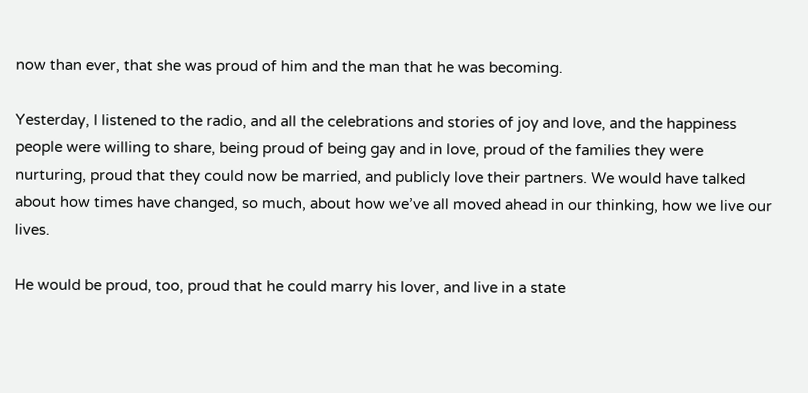now than ever, that she was proud of him and the man that he was becoming.

Yesterday, I listened to the radio, and all the celebrations and stories of joy and love, and the happiness people were willing to share, being proud of being gay and in love, proud of the families they were nurturing, proud that they could now be married, and publicly love their partners. We would have talked about how times have changed, so much, about how we’ve all moved ahead in our thinking, how we live our lives.

He would be proud, too, proud that he could marry his lover, and live in a state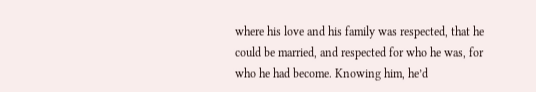where his love and his family was respected, that he could be married, and respected for who he was, for who he had become. Knowing him, he’d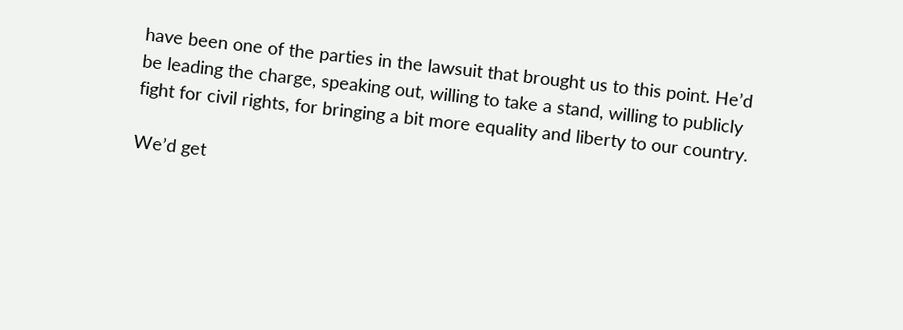have been one of the parties in the lawsuit that brought us to this point. He’d be leading the charge, speaking out, willing to take a stand, willing to publicly fight for civil rights, for bringing a bit more equality and liberty to our country.

We’d get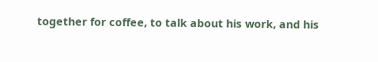together for coffee, to talk about his work, and his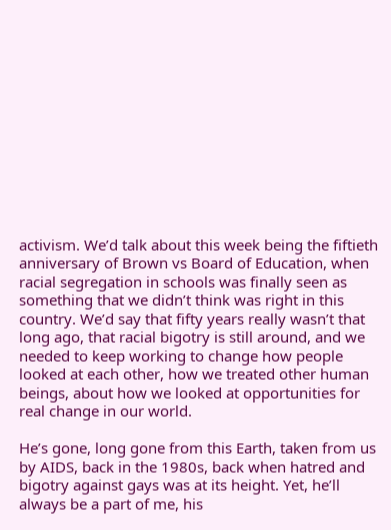activism. We’d talk about this week being the fiftieth anniversary of Brown vs Board of Education, when racial segregation in schools was finally seen as something that we didn’t think was right in this country. We’d say that fifty years really wasn’t that long ago, that racial bigotry is still around, and we needed to keep working to change how people looked at each other, how we treated other human beings, about how we looked at opportunities for real change in our world.

He’s gone, long gone from this Earth, taken from us by AIDS, back in the 1980s, back when hatred and bigotry against gays was at its height. Yet, he’ll always be a part of me, his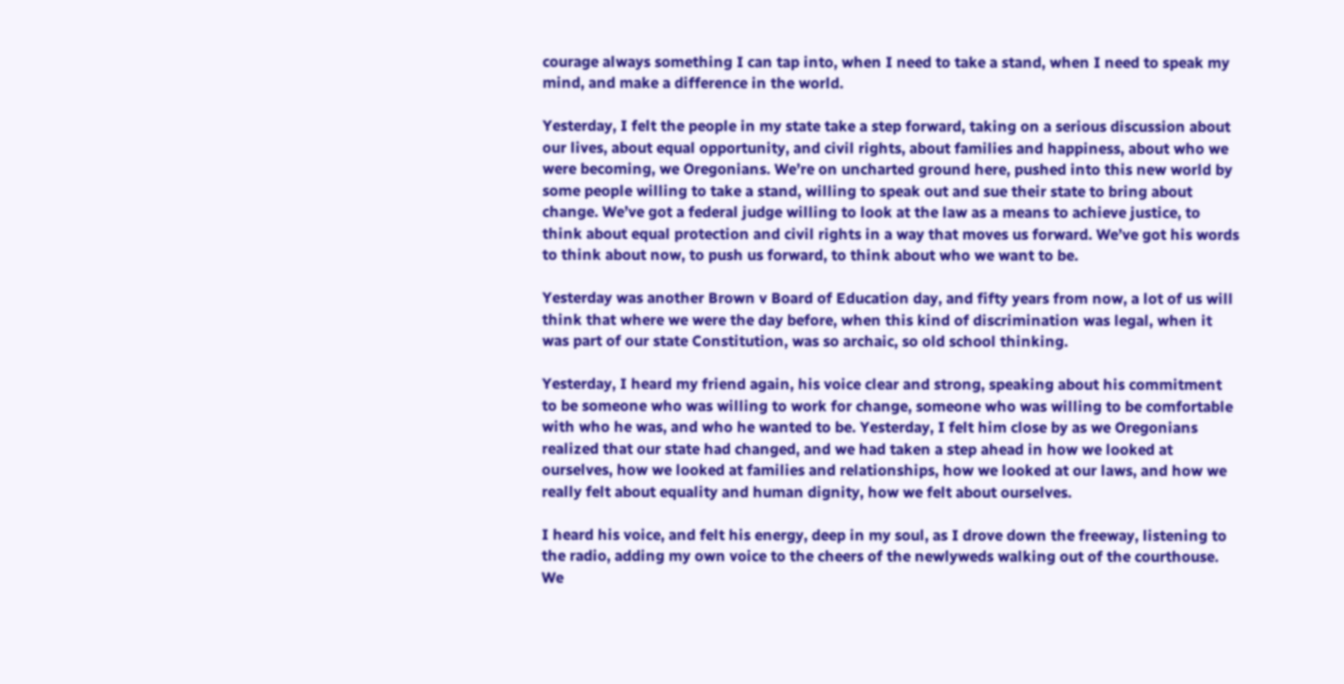courage always something I can tap into, when I need to take a stand, when I need to speak my mind, and make a difference in the world.

Yesterday, I felt the people in my state take a step forward, taking on a serious discussion about our lives, about equal opportunity, and civil rights, about families and happiness, about who we were becoming, we Oregonians. We’re on uncharted ground here, pushed into this new world by some people willing to take a stand, willing to speak out and sue their state to bring about change. We’ve got a federal judge willing to look at the law as a means to achieve justice, to think about equal protection and civil rights in a way that moves us forward. We’ve got his words to think about now, to push us forward, to think about who we want to be.

Yesterday was another Brown v Board of Education day, and fifty years from now, a lot of us will think that where we were the day before, when this kind of discrimination was legal, when it was part of our state Constitution, was so archaic, so old school thinking.

Yesterday, I heard my friend again, his voice clear and strong, speaking about his commitment to be someone who was willing to work for change, someone who was willing to be comfortable with who he was, and who he wanted to be. Yesterday, I felt him close by as we Oregonians realized that our state had changed, and we had taken a step ahead in how we looked at ourselves, how we looked at families and relationships, how we looked at our laws, and how we really felt about equality and human dignity, how we felt about ourselves.

I heard his voice, and felt his energy, deep in my soul, as I drove down the freeway, listening to the radio, adding my own voice to the cheers of the newlyweds walking out of the courthouse. We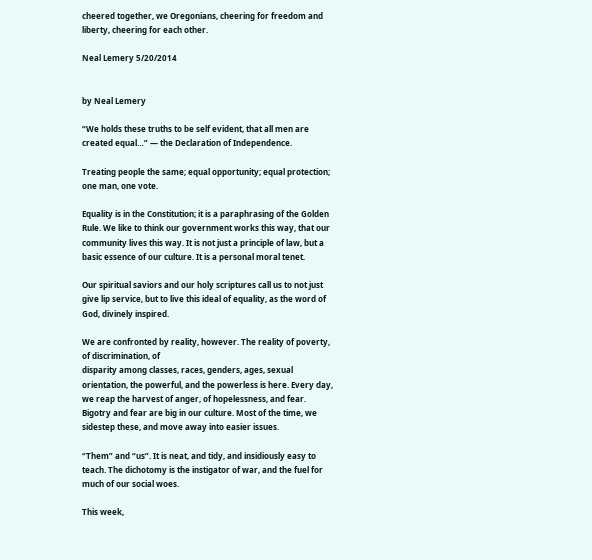cheered together, we Oregonians, cheering for freedom and liberty, cheering for each other.

Neal Lemery 5/20/2014


by Neal Lemery

“We holds these truths to be self evident, that all men are created equal…” — the Declaration of Independence.

Treating people the same; equal opportunity; equal protection; one man, one vote.

Equality is in the Constitution; it is a paraphrasing of the Golden Rule. We like to think our government works this way, that our community lives this way. It is not just a principle of law, but a basic essence of our culture. It is a personal moral tenet.

Our spiritual saviors and our holy scriptures call us to not just give lip service, but to live this ideal of equality, as the word of God, divinely inspired.

We are confronted by reality, however. The reality of poverty, of discrimination, of
disparity among classes, races, genders, ages, sexual orientation, the powerful, and the powerless is here. Every day, we reap the harvest of anger, of hopelessness, and fear. Bigotry and fear are big in our culture. Most of the time, we sidestep these, and move away into easier issues.

“Them” and “us”. It is neat, and tidy, and insidiously easy to teach. The dichotomy is the instigator of war, and the fuel for much of our social woes.

This week,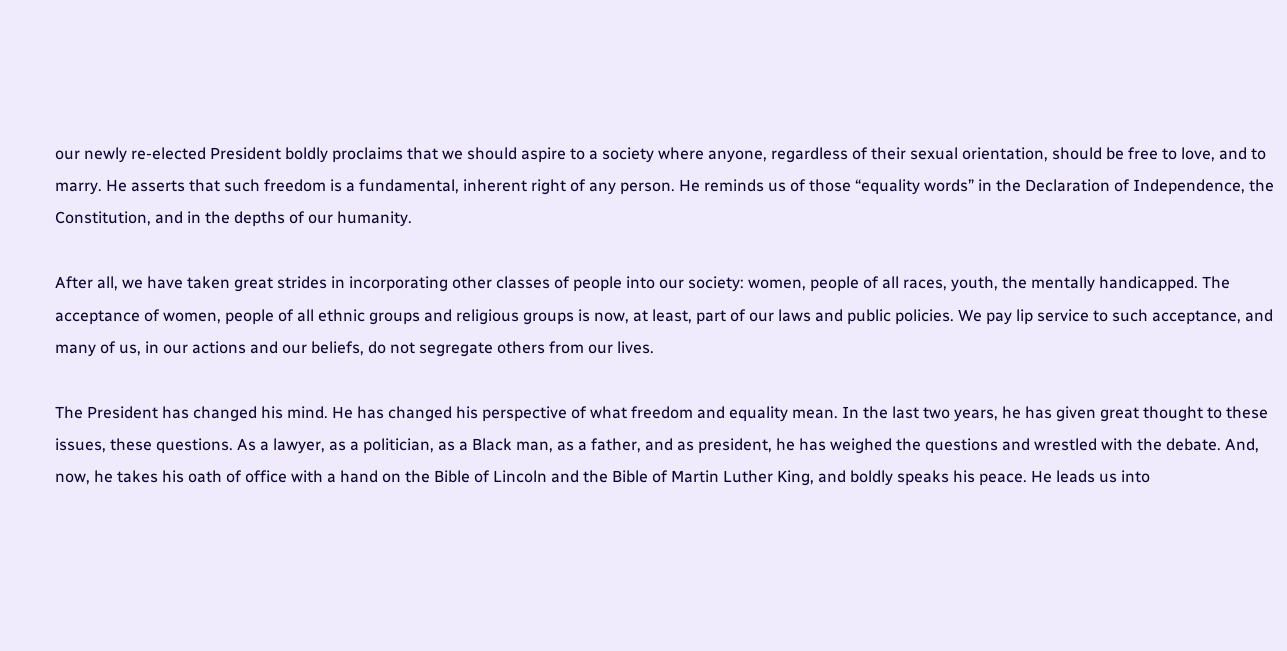our newly re-elected President boldly proclaims that we should aspire to a society where anyone, regardless of their sexual orientation, should be free to love, and to marry. He asserts that such freedom is a fundamental, inherent right of any person. He reminds us of those “equality words” in the Declaration of Independence, the Constitution, and in the depths of our humanity.

After all, we have taken great strides in incorporating other classes of people into our society: women, people of all races, youth, the mentally handicapped. The acceptance of women, people of all ethnic groups and religious groups is now, at least, part of our laws and public policies. We pay lip service to such acceptance, and many of us, in our actions and our beliefs, do not segregate others from our lives.

The President has changed his mind. He has changed his perspective of what freedom and equality mean. In the last two years, he has given great thought to these issues, these questions. As a lawyer, as a politician, as a Black man, as a father, and as president, he has weighed the questions and wrestled with the debate. And, now, he takes his oath of office with a hand on the Bible of Lincoln and the Bible of Martin Luther King, and boldly speaks his peace. He leads us into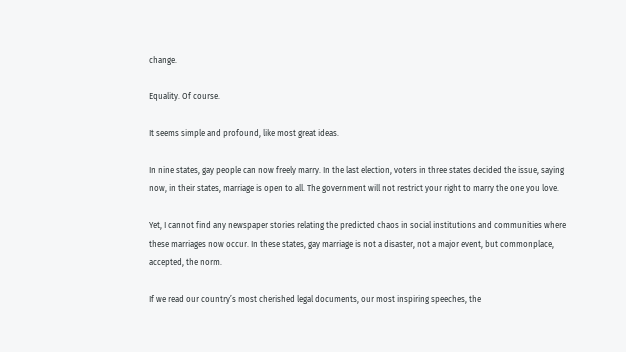change.

Equality. Of course.

It seems simple and profound, like most great ideas.

In nine states, gay people can now freely marry. In the last election, voters in three states decided the issue, saying now, in their states, marriage is open to all. The government will not restrict your right to marry the one you love.

Yet, I cannot find any newspaper stories relating the predicted chaos in social institutions and communities where these marriages now occur. In these states, gay marriage is not a disaster, not a major event, but commonplace, accepted, the norm.

If we read our country’s most cherished legal documents, our most inspiring speeches, the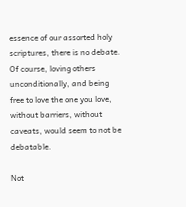essence of our assorted holy scriptures, there is no debate. Of course, loving others unconditionally, and being free to love the one you love, without barriers, without caveats, would seem to not be debatable.

Not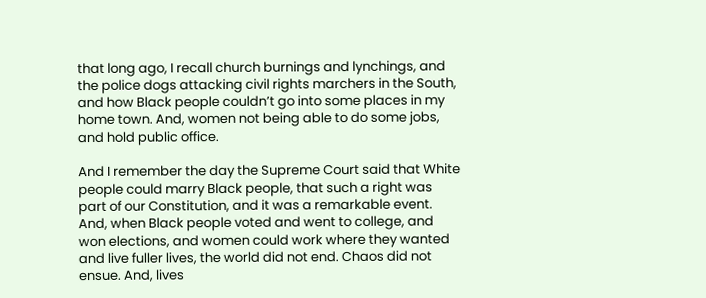that long ago, I recall church burnings and lynchings, and the police dogs attacking civil rights marchers in the South, and how Black people couldn’t go into some places in my home town. And, women not being able to do some jobs, and hold public office.

And I remember the day the Supreme Court said that White people could marry Black people, that such a right was part of our Constitution, and it was a remarkable event. And, when Black people voted and went to college, and won elections, and women could work where they wanted and live fuller lives, the world did not end. Chaos did not ensue. And, lives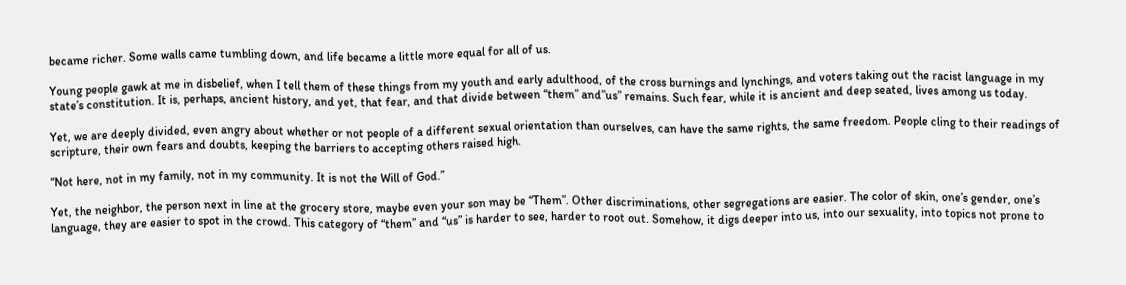became richer. Some walls came tumbling down, and life became a little more equal for all of us.

Young people gawk at me in disbelief, when I tell them of these things from my youth and early adulthood, of the cross burnings and lynchings, and voters taking out the racist language in my state’s constitution. It is, perhaps, ancient history, and yet, that fear, and that divide between “them” and”us” remains. Such fear, while it is ancient and deep seated, lives among us today.

Yet, we are deeply divided, even angry about whether or not people of a different sexual orientation than ourselves, can have the same rights, the same freedom. People cling to their readings of scripture, their own fears and doubts, keeping the barriers to accepting others raised high.

“Not here, not in my family, not in my community. It is not the Will of God.”

Yet, the neighbor, the person next in line at the grocery store, maybe even your son may be “Them”. Other discriminations, other segregations are easier. The color of skin, one’s gender, one’s language, they are easier to spot in the crowd. This category of “them” and “us” is harder to see, harder to root out. Somehow, it digs deeper into us, into our sexuality, into topics not prone to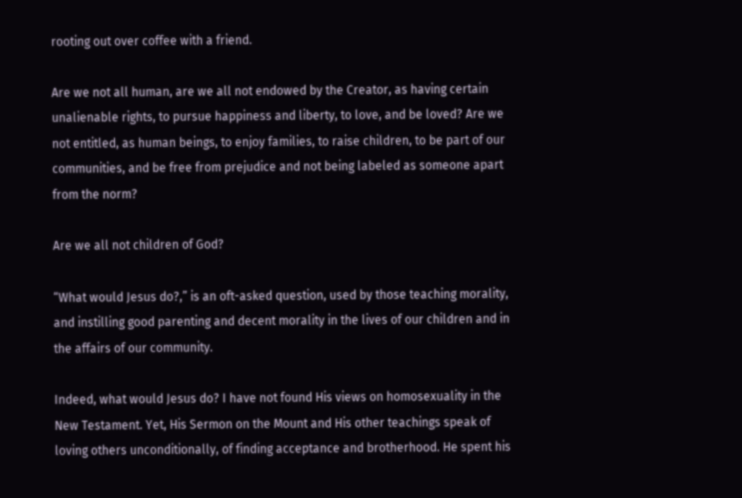rooting out over coffee with a friend.

Are we not all human, are we all not endowed by the Creator, as having certain unalienable rights, to pursue happiness and liberty, to love, and be loved? Are we not entitled, as human beings, to enjoy families, to raise children, to be part of our communities, and be free from prejudice and not being labeled as someone apart from the norm?

Are we all not children of God?

“What would Jesus do?,” is an oft-asked question, used by those teaching morality, and instilling good parenting and decent morality in the lives of our children and in the affairs of our community.

Indeed, what would Jesus do? I have not found His views on homosexuality in the New Testament. Yet, His Sermon on the Mount and His other teachings speak of loving others unconditionally, of finding acceptance and brotherhood. He spent his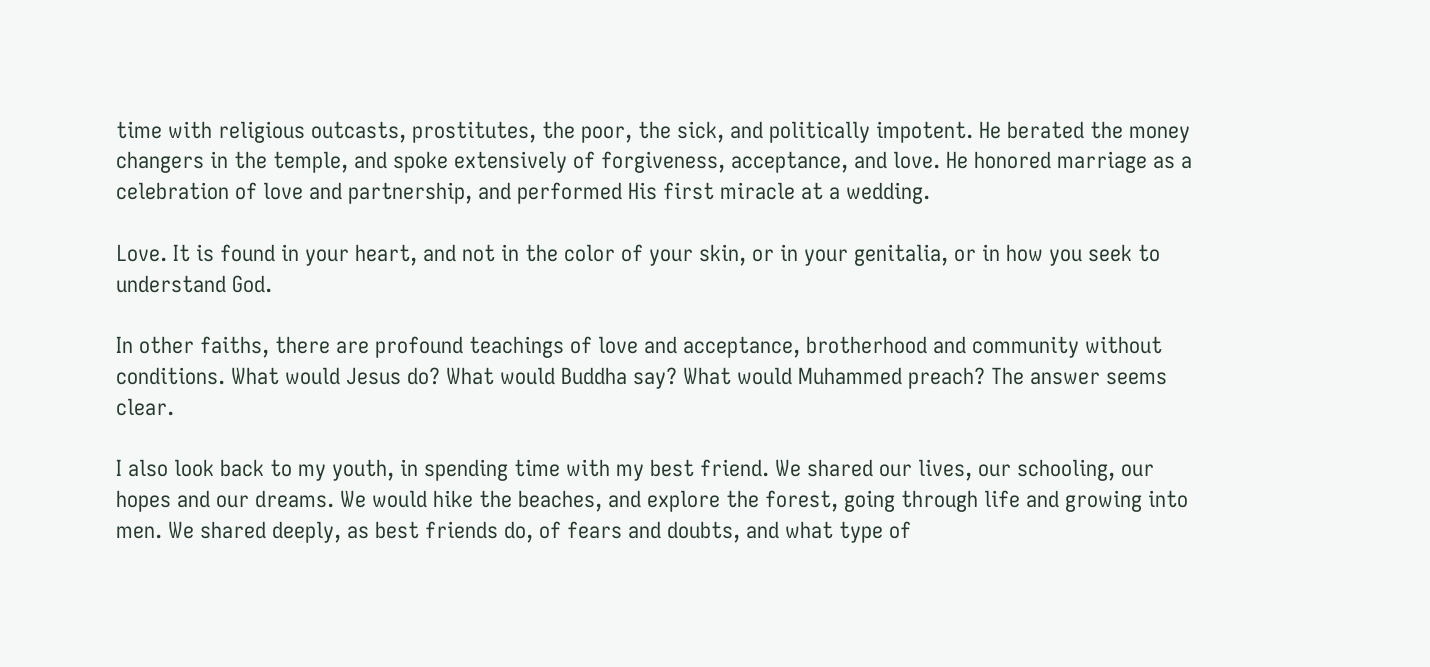time with religious outcasts, prostitutes, the poor, the sick, and politically impotent. He berated the money changers in the temple, and spoke extensively of forgiveness, acceptance, and love. He honored marriage as a celebration of love and partnership, and performed His first miracle at a wedding.

Love. It is found in your heart, and not in the color of your skin, or in your genitalia, or in how you seek to understand God.

In other faiths, there are profound teachings of love and acceptance, brotherhood and community without conditions. What would Jesus do? What would Buddha say? What would Muhammed preach? The answer seems clear.

I also look back to my youth, in spending time with my best friend. We shared our lives, our schooling, our hopes and our dreams. We would hike the beaches, and explore the forest, going through life and growing into men. We shared deeply, as best friends do, of fears and doubts, and what type of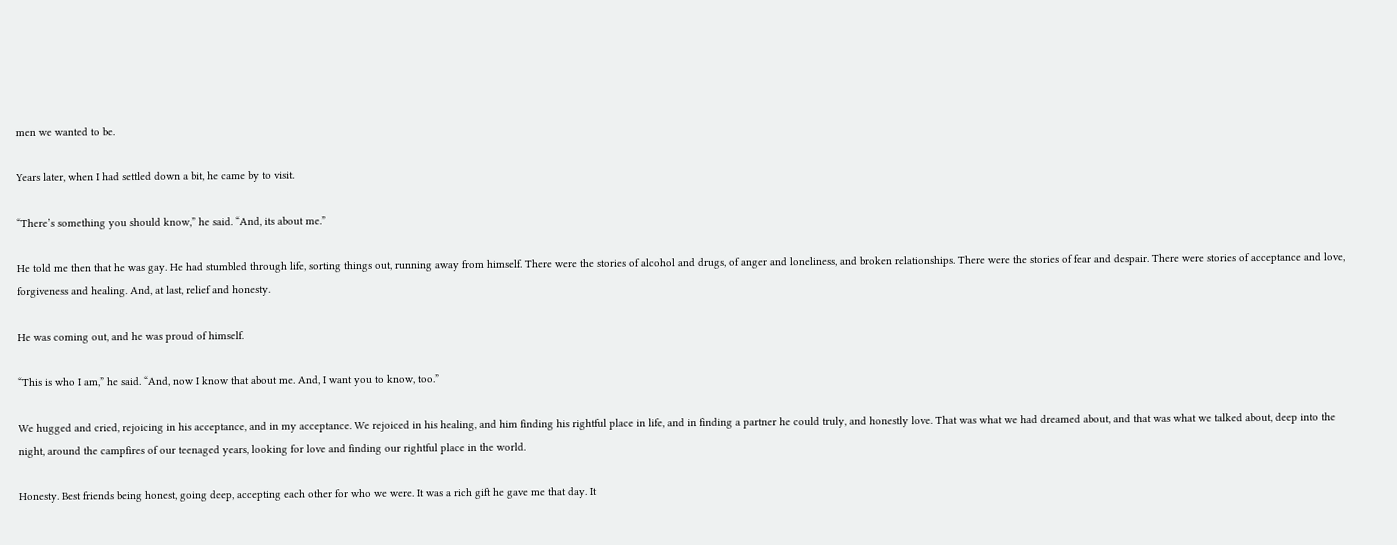men we wanted to be.

Years later, when I had settled down a bit, he came by to visit.

“There’s something you should know,” he said. “And, its about me.”

He told me then that he was gay. He had stumbled through life, sorting things out, running away from himself. There were the stories of alcohol and drugs, of anger and loneliness, and broken relationships. There were the stories of fear and despair. There were stories of acceptance and love, forgiveness and healing. And, at last, relief and honesty.

He was coming out, and he was proud of himself.

“This is who I am,” he said. “And, now I know that about me. And, I want you to know, too.”

We hugged and cried, rejoicing in his acceptance, and in my acceptance. We rejoiced in his healing, and him finding his rightful place in life, and in finding a partner he could truly, and honestly love. That was what we had dreamed about, and that was what we talked about, deep into the night, around the campfires of our teenaged years, looking for love and finding our rightful place in the world.

Honesty. Best friends being honest, going deep, accepting each other for who we were. It was a rich gift he gave me that day. It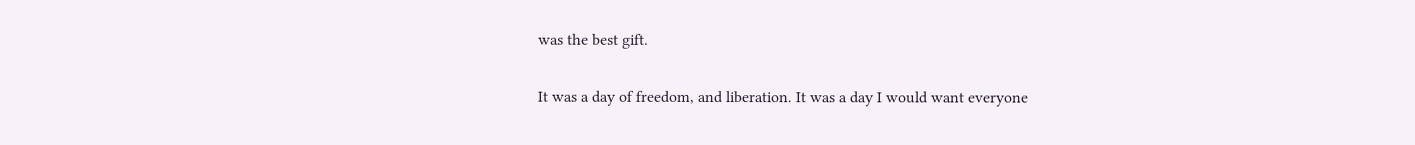was the best gift.

It was a day of freedom, and liberation. It was a day I would want everyone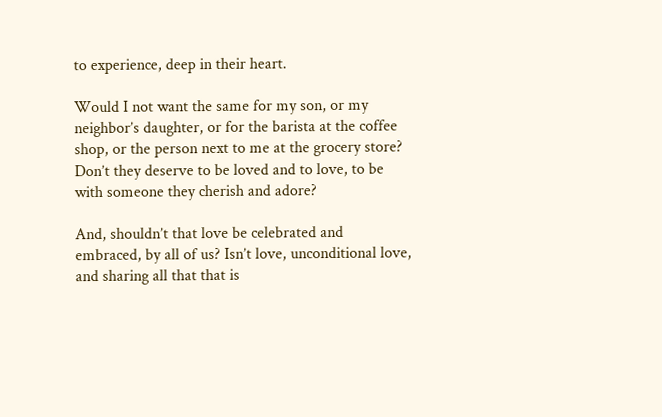to experience, deep in their heart.

Would I not want the same for my son, or my neighbor’s daughter, or for the barista at the coffee shop, or the person next to me at the grocery store? Don’t they deserve to be loved and to love, to be with someone they cherish and adore?

And, shouldn’t that love be celebrated and embraced, by all of us? Isn’t love, unconditional love, and sharing all that that is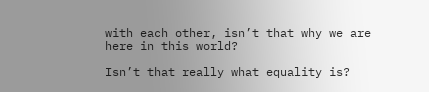with each other, isn’t that why we are here in this world?

Isn’t that really what equality is?